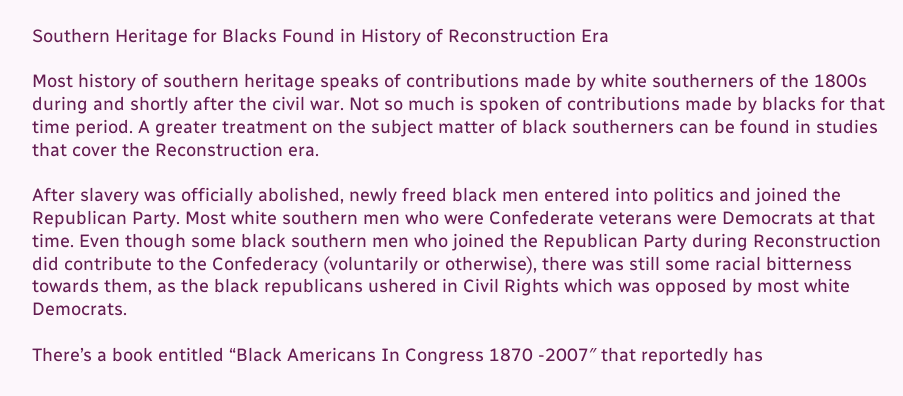Southern Heritage for Blacks Found in History of Reconstruction Era

Most history of southern heritage speaks of contributions made by white southerners of the 1800s during and shortly after the civil war. Not so much is spoken of contributions made by blacks for that time period. A greater treatment on the subject matter of black southerners can be found in studies that cover the Reconstruction era.

After slavery was officially abolished, newly freed black men entered into politics and joined the Republican Party. Most white southern men who were Confederate veterans were Democrats at that time. Even though some black southern men who joined the Republican Party during Reconstruction did contribute to the Confederacy (voluntarily or otherwise), there was still some racial bitterness towards them, as the black republicans ushered in Civil Rights which was opposed by most white Democrats.

There’s a book entitled “Black Americans In Congress 1870 -2007″ that reportedly has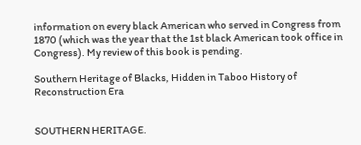information on every black American who served in Congress from 1870 (which was the year that the 1st black American took office in Congress). My review of this book is pending.

Southern Heritage of Blacks, Hidden in Taboo History of Reconstruction Era


SOUTHERN HERITAGE.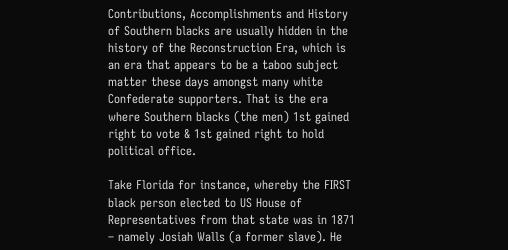Contributions, Accomplishments and History of Southern blacks are usually hidden in the history of the Reconstruction Era, which is an era that appears to be a taboo subject matter these days amongst many white Confederate supporters. That is the era where Southern blacks (the men) 1st gained right to vote & 1st gained right to hold political office.

Take Florida for instance, whereby the FIRST black person elected to US House of Representatives from that state was in 1871 – namely Josiah Walls (a former slave). He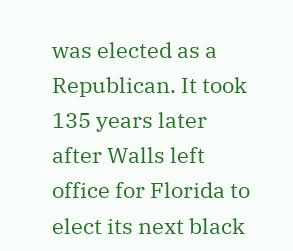was elected as a Republican. It took 135 years later after Walls left office for Florida to elect its next black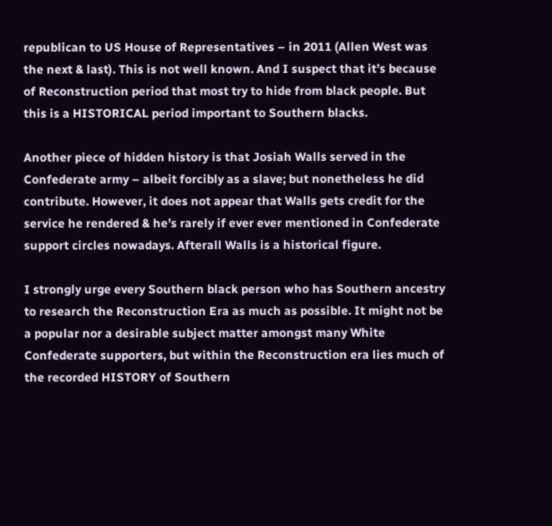republican to US House of Representatives – in 2011 (Allen West was the next & last). This is not well known. And I suspect that it’s because of Reconstruction period that most try to hide from black people. But this is a HISTORICAL period important to Southern blacks.

Another piece of hidden history is that Josiah Walls served in the Confederate army – albeit forcibly as a slave; but nonetheless he did contribute. However, it does not appear that Walls gets credit for the service he rendered & he’s rarely if ever ever mentioned in Confederate support circles nowadays. Afterall Walls is a historical figure.

I strongly urge every Southern black person who has Southern ancestry to research the Reconstruction Era as much as possible. It might not be a popular nor a desirable subject matter amongst many White Confederate supporters, but within the Reconstruction era lies much of the recorded HISTORY of Southern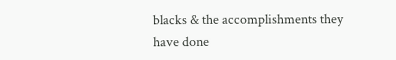blacks & the accomplishments they have done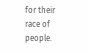for their race of people.